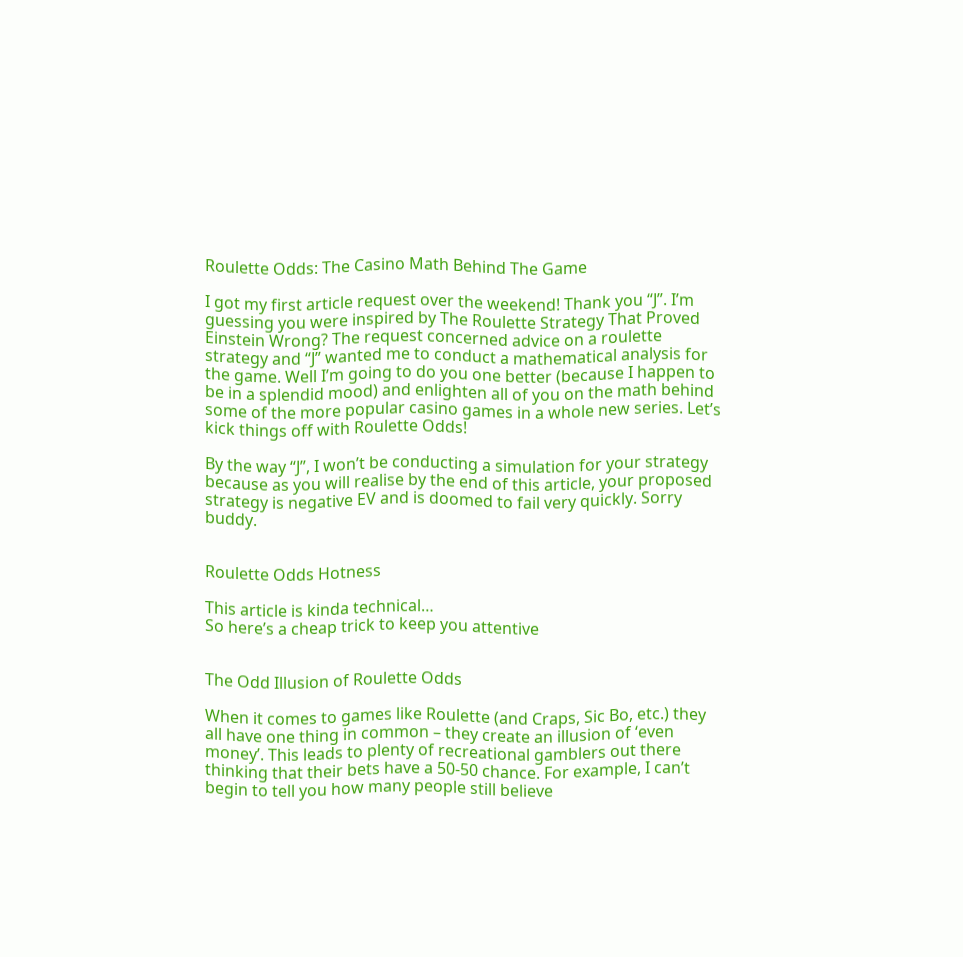Roulette Odds: The Casino Math Behind The Game

I got my first article request over the weekend! Thank you “J”. I’m guessing you were inspired by The Roulette Strategy That Proved Einstein Wrong? The request concerned advice on a roulette strategy and “J” wanted me to conduct a mathematical analysis for the game. Well I’m going to do you one better (because I happen to be in a splendid mood) and enlighten all of you on the math behind some of the more popular casino games in a whole new series. Let’s kick things off with Roulette Odds!

By the way “J”, I won’t be conducting a simulation for your strategy because as you will realise by the end of this article, your proposed strategy is negative EV and is doomed to fail very quickly. Sorry buddy.


Roulette Odds Hotness

This article is kinda technical…
So here’s a cheap trick to keep you attentive


The Odd Illusion of Roulette Odds

When it comes to games like Roulette (and Craps, Sic Bo, etc.) they all have one thing in common – they create an illusion of ‘even money’. This leads to plenty of recreational gamblers out there thinking that their bets have a 50-50 chance. For example, I can’t begin to tell you how many people still believe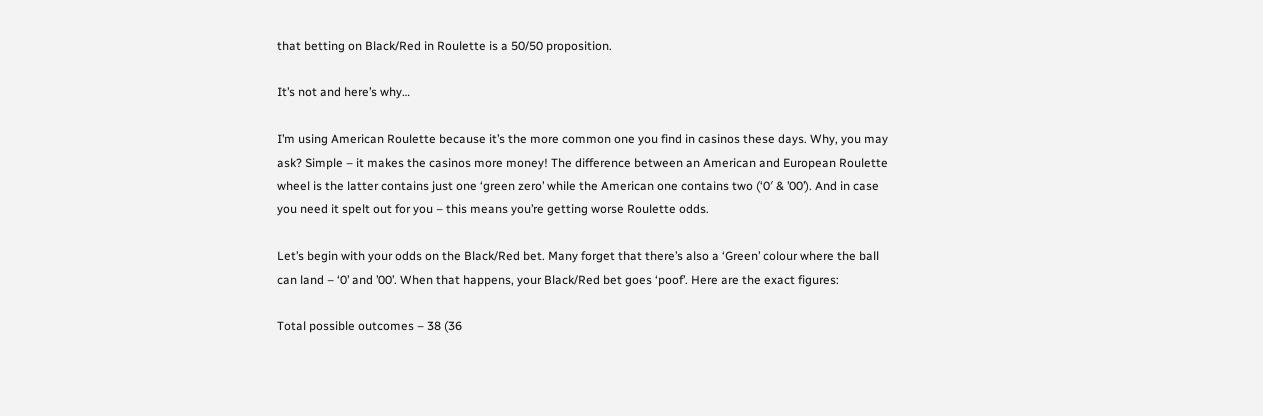that betting on Black/Red in Roulette is a 50/50 proposition.

It’s not and here’s why…

I’m using American Roulette because it’s the more common one you find in casinos these days. Why, you may ask? Simple – it makes the casinos more money! The difference between an American and European Roulette wheel is the latter contains just one ‘green zero’ while the American one contains two (‘0′ & ’00’). And in case you need it spelt out for you – this means you’re getting worse Roulette odds.

Let’s begin with your odds on the Black/Red bet. Many forget that there’s also a ‘Green’ colour where the ball can land – ‘0’ and ’00’. When that happens, your Black/Red bet goes ‘poof’. Here are the exact figures:

Total possible outcomes – 38 (36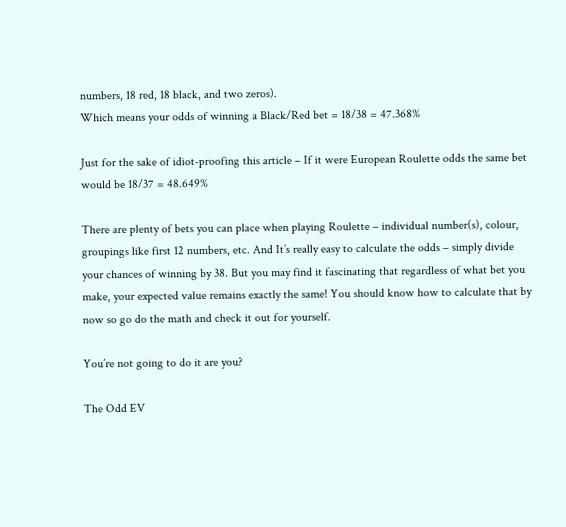numbers, 18 red, 18 black, and two zeros).
Which means your odds of winning a Black/Red bet = 18/38 = 47.368%

Just for the sake of idiot-proofing this article – If it were European Roulette odds the same bet would be 18/37 = 48.649%

There are plenty of bets you can place when playing Roulette – individual number(s), colour, groupings like first 12 numbers, etc. And It’s really easy to calculate the odds – simply divide your chances of winning by 38. But you may find it fascinating that regardless of what bet you make, your expected value remains exactly the same! You should know how to calculate that by now so go do the math and check it out for yourself.

You’re not going to do it are you?

The Odd EV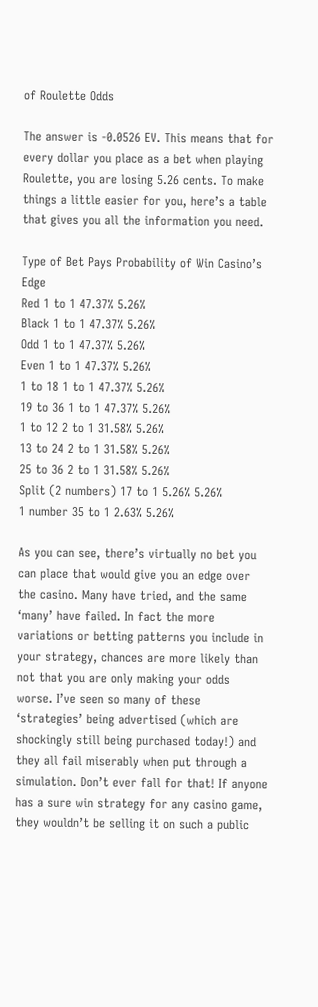of Roulette Odds

The answer is -0.0526 EV. This means that for every dollar you place as a bet when playing Roulette, you are losing 5.26 cents. To make things a little easier for you, here’s a table that gives you all the information you need.

Type of Bet Pays Probability of Win Casino’s Edge
Red 1 to 1 47.37% 5.26%
Black 1 to 1 47.37% 5.26%
Odd 1 to 1 47.37% 5.26%
Even 1 to 1 47.37% 5.26%
1 to 18 1 to 1 47.37% 5.26%
19 to 36 1 to 1 47.37% 5.26%
1 to 12 2 to 1 31.58% 5.26%
13 to 24 2 to 1 31.58% 5.26%
25 to 36 2 to 1 31.58% 5.26%
Split (2 numbers) 17 to 1 5.26% 5.26%
1 number 35 to 1 2.63% 5.26%

As you can see, there’s virtually no bet you can place that would give you an edge over the casino. Many have tried, and the same ‘many’ have failed. In fact the more variations or betting patterns you include in your strategy, chances are more likely than not that you are only making your odds worse. I’ve seen so many of these ‘strategies’ being advertised (which are shockingly still being purchased today!) and they all fail miserably when put through a simulation. Don’t ever fall for that! If anyone has a sure win strategy for any casino game, they wouldn’t be selling it on such a public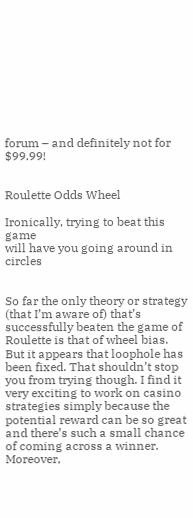forum – and definitely not for $99.99!


Roulette Odds Wheel

Ironically, trying to beat this game
will have you going around in circles


So far the only theory or strategy (that I’m aware of) that’s successfully beaten the game of Roulette is that of wheel bias. But it appears that loophole has been fixed. That shouldn’t stop you from trying though. I find it very exciting to work on casino strategies simply because the potential reward can be so great and there’s such a small chance of coming across a winner. Moreover,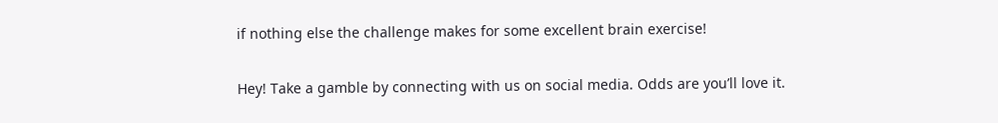if nothing else the challenge makes for some excellent brain exercise!


Hey! Take a gamble by connecting with us on social media. Odds are you’ll love it.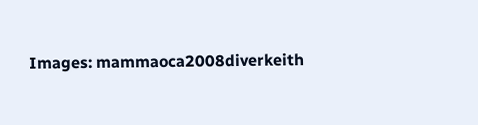Images: mammaoca2008diverkeith